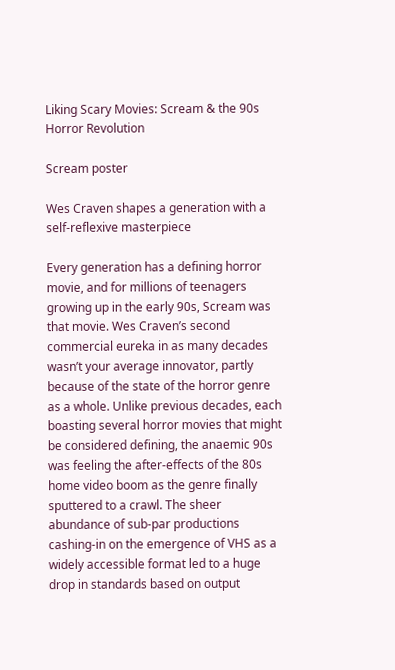Liking Scary Movies: Scream & the 90s Horror Revolution

Scream poster

Wes Craven shapes a generation with a self-reflexive masterpiece

Every generation has a defining horror movie, and for millions of teenagers growing up in the early 90s, Scream was that movie. Wes Craven’s second commercial eureka in as many decades wasn’t your average innovator, partly because of the state of the horror genre as a whole. Unlike previous decades, each boasting several horror movies that might be considered defining, the anaemic 90s was feeling the after-effects of the 80s home video boom as the genre finally sputtered to a crawl. The sheer abundance of sub-par productions cashing-in on the emergence of VHS as a widely accessible format led to a huge drop in standards based on output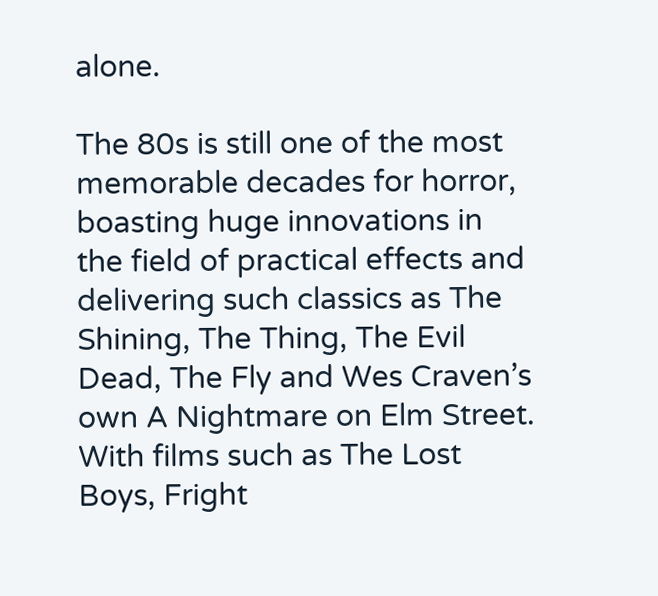alone.

The 80s is still one of the most memorable decades for horror, boasting huge innovations in the field of practical effects and delivering such classics as The Shining, The Thing, The Evil Dead, The Fly and Wes Craven’s own A Nightmare on Elm Street. With films such as The Lost Boys, Fright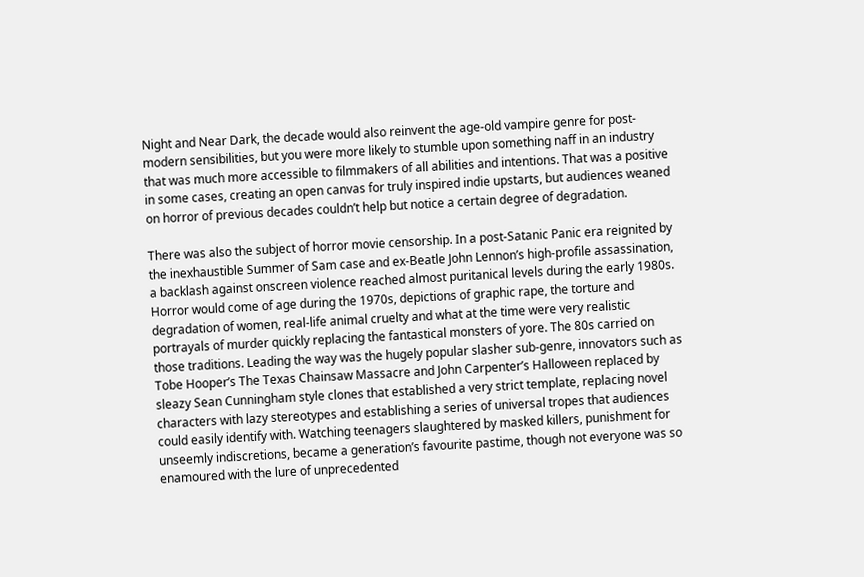Night and Near Dark, the decade would also reinvent the age-old vampire genre for post-modern sensibilities, but you were more likely to stumble upon something naff in an industry that was much more accessible to filmmakers of all abilities and intentions. That was a positive in some cases, creating an open canvas for truly inspired indie upstarts, but audiences weaned on horror of previous decades couldn’t help but notice a certain degree of degradation.

There was also the subject of horror movie censorship. In a post-Satanic Panic era reignited by the inexhaustible Summer of Sam case and ex-Beatle John Lennon’s high-profile assassination, a backlash against onscreen violence reached almost puritanical levels during the early 1980s. Horror would come of age during the 1970s, depictions of graphic rape, the torture and degradation of women, real-life animal cruelty and what at the time were very realistic portrayals of murder quickly replacing the fantastical monsters of yore. The 80s carried on those traditions. Leading the way was the hugely popular slasher sub-genre, innovators such as Tobe Hooper’s The Texas Chainsaw Massacre and John Carpenter’s Halloween replaced by sleazy Sean Cunningham style clones that established a very strict template, replacing novel characters with lazy stereotypes and establishing a series of universal tropes that audiences could easily identify with. Watching teenagers slaughtered by masked killers, punishment for unseemly indiscretions, became a generation’s favourite pastime, though not everyone was so enamoured with the lure of unprecedented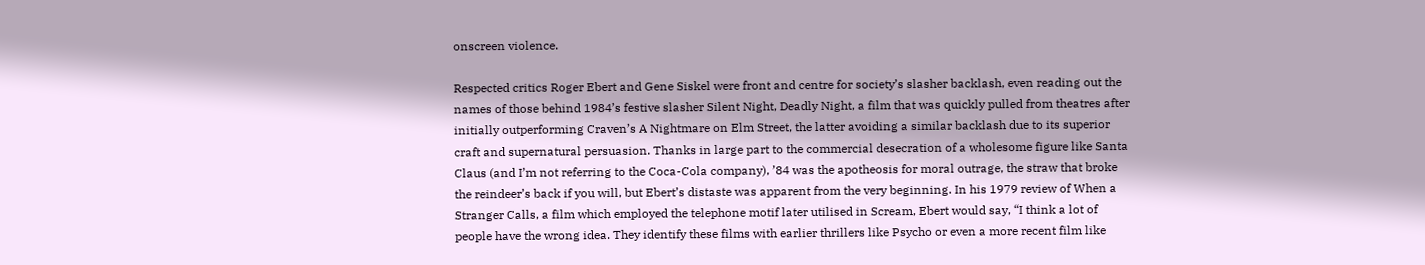onscreen violence.

Respected critics Roger Ebert and Gene Siskel were front and centre for society’s slasher backlash, even reading out the names of those behind 1984’s festive slasher Silent Night, Deadly Night, a film that was quickly pulled from theatres after initially outperforming Craven’s A Nightmare on Elm Street, the latter avoiding a similar backlash due to its superior craft and supernatural persuasion. Thanks in large part to the commercial desecration of a wholesome figure like Santa Claus (and I’m not referring to the Coca-Cola company), ’84 was the apotheosis for moral outrage, the straw that broke the reindeer’s back if you will, but Ebert’s distaste was apparent from the very beginning. In his 1979 review of When a Stranger Calls, a film which employed the telephone motif later utilised in Scream, Ebert would say, “I think a lot of people have the wrong idea. They identify these films with earlier thrillers like Psycho or even a more recent film like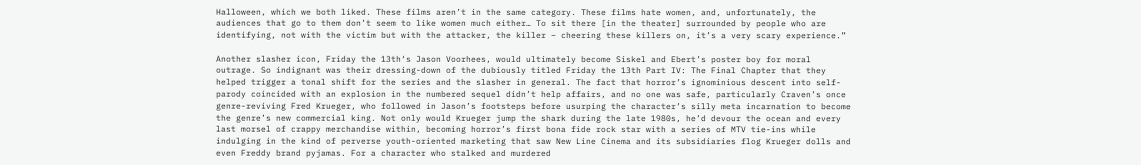Halloween, which we both liked. These films aren’t in the same category. These films hate women, and, unfortunately, the audiences that go to them don’t seem to like women much either… To sit there [in the theater] surrounded by people who are identifying, not with the victim but with the attacker, the killer – cheering these killers on, it’s a very scary experience.”

Another slasher icon, Friday the 13th‘s Jason Voorhees, would ultimately become Siskel and Ebert’s poster boy for moral outrage. So indignant was their dressing-down of the dubiously titled Friday the 13th Part IV: The Final Chapter that they helped trigger a tonal shift for the series and the slasher in general. The fact that horror’s ignominious descent into self-parody coincided with an explosion in the numbered sequel didn’t help affairs, and no one was safe, particularly Craven’s once genre-reviving Fred Krueger, who followed in Jason’s footsteps before usurping the character’s silly meta incarnation to become the genre’s new commercial king. Not only would Krueger jump the shark during the late 1980s, he’d devour the ocean and every last morsel of crappy merchandise within, becoming horror’s first bona fide rock star with a series of MTV tie-ins while indulging in the kind of perverse youth-oriented marketing that saw New Line Cinema and its subsidiaries flog Krueger dolls and even Freddy brand pyjamas. For a character who stalked and murdered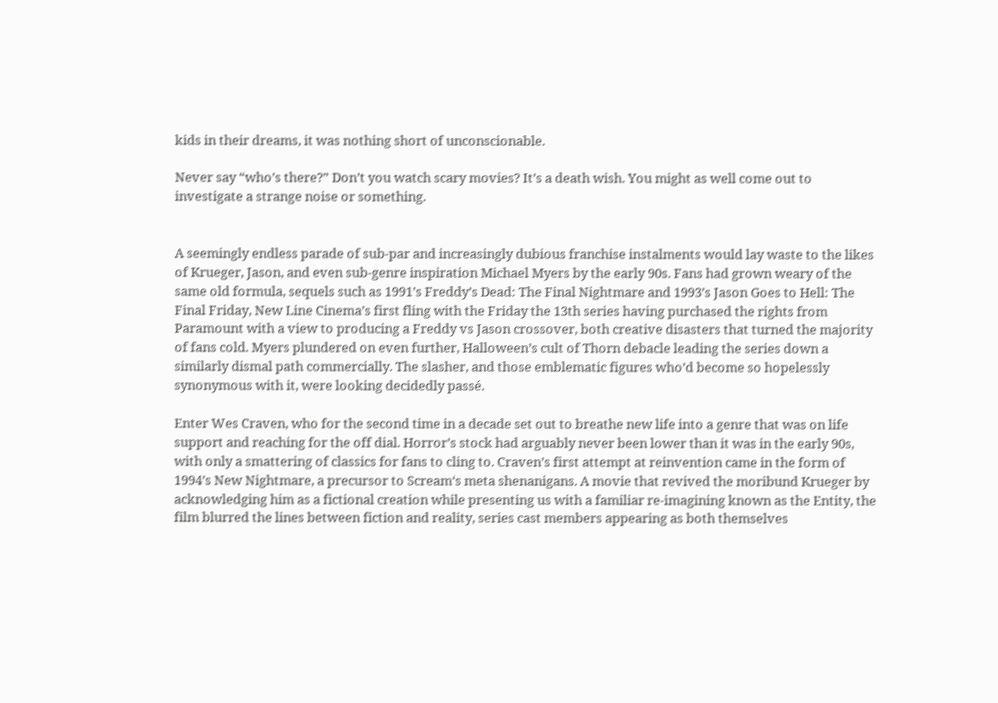kids in their dreams, it was nothing short of unconscionable.

Never say “who’s there?” Don’t you watch scary movies? It’s a death wish. You might as well come out to investigate a strange noise or something.


A seemingly endless parade of sub-par and increasingly dubious franchise instalments would lay waste to the likes of Krueger, Jason, and even sub-genre inspiration Michael Myers by the early 90s. Fans had grown weary of the same old formula, sequels such as 1991’s Freddy’s Dead: The Final Nightmare and 1993’s Jason Goes to Hell: The Final Friday, New Line Cinema’s first fling with the Friday the 13th series having purchased the rights from Paramount with a view to producing a Freddy vs Jason crossover, both creative disasters that turned the majority of fans cold. Myers plundered on even further, Halloween’s cult of Thorn debacle leading the series down a similarly dismal path commercially. The slasher, and those emblematic figures who’d become so hopelessly synonymous with it, were looking decidedly passé.

Enter Wes Craven, who for the second time in a decade set out to breathe new life into a genre that was on life support and reaching for the off dial. Horror’s stock had arguably never been lower than it was in the early 90s, with only a smattering of classics for fans to cling to. Craven’s first attempt at reinvention came in the form of 1994’s New Nightmare, a precursor to Scream‘s meta shenanigans. A movie that revived the moribund Krueger by acknowledging him as a fictional creation while presenting us with a familiar re-imagining known as the Entity, the film blurred the lines between fiction and reality, series cast members appearing as both themselves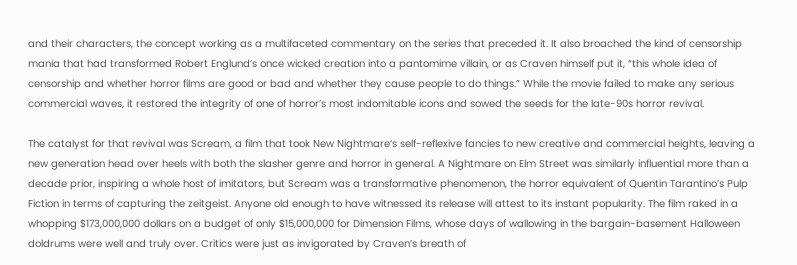and their characters, the concept working as a multifaceted commentary on the series that preceded it. It also broached the kind of censorship mania that had transformed Robert Englund’s once wicked creation into a pantomime villain, or as Craven himself put it, “this whole idea of censorship and whether horror films are good or bad and whether they cause people to do things.” While the movie failed to make any serious commercial waves, it restored the integrity of one of horror’s most indomitable icons and sowed the seeds for the late-90s horror revival.

The catalyst for that revival was Scream, a film that took New Nightmare‘s self-reflexive fancies to new creative and commercial heights, leaving a new generation head over heels with both the slasher genre and horror in general. A Nightmare on Elm Street was similarly influential more than a decade prior, inspiring a whole host of imitators, but Scream was a transformative phenomenon, the horror equivalent of Quentin Tarantino’s Pulp Fiction in terms of capturing the zeitgeist. Anyone old enough to have witnessed its release will attest to its instant popularity. The film raked in a whopping $173,000,000 dollars on a budget of only $15,000,000 for Dimension Films, whose days of wallowing in the bargain-basement Halloween doldrums were well and truly over. Critics were just as invigorated by Craven’s breath of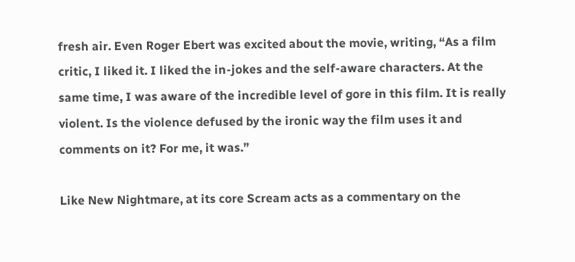fresh air. Even Roger Ebert was excited about the movie, writing, “As a film critic, I liked it. I liked the in-jokes and the self-aware characters. At the same time, I was aware of the incredible level of gore in this film. It is really violent. Is the violence defused by the ironic way the film uses it and comments on it? For me, it was.”

Like New Nightmare, at its core Scream acts as a commentary on the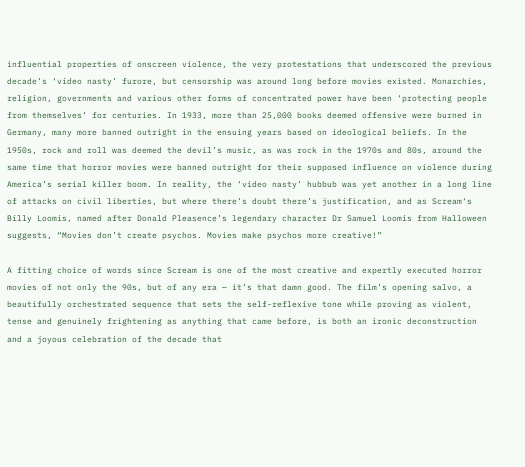influential properties of onscreen violence, the very protestations that underscored the previous decade’s ‘video nasty’ furore, but censorship was around long before movies existed. Monarchies, religion, governments and various other forms of concentrated power have been ‘protecting people from themselves’ for centuries. In 1933, more than 25,000 books deemed offensive were burned in Germany, many more banned outright in the ensuing years based on ideological beliefs. In the 1950s, rock and roll was deemed the devil’s music, as was rock in the 1970s and 80s, around the same time that horror movies were banned outright for their supposed influence on violence during America’s serial killer boom. In reality, the ‘video nasty’ hubbub was yet another in a long line of attacks on civil liberties, but where there’s doubt there’s justification, and as Scream‘s Billy Loomis, named after Donald Pleasence’s legendary character Dr Samuel Loomis from Halloween suggests, “Movies don’t create psychos. Movies make psychos more creative!”

A fitting choice of words since Scream is one of the most creative and expertly executed horror movies of not only the 90s, but of any era — it’s that damn good. The film’s opening salvo, a beautifully orchestrated sequence that sets the self-reflexive tone while proving as violent, tense and genuinely frightening as anything that came before, is both an ironic deconstruction and a joyous celebration of the decade that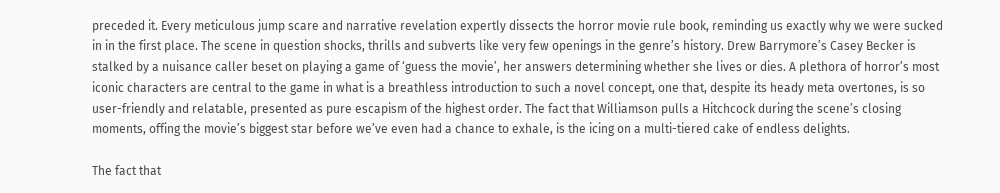preceded it. Every meticulous jump scare and narrative revelation expertly dissects the horror movie rule book, reminding us exactly why we were sucked in in the first place. The scene in question shocks, thrills and subverts like very few openings in the genre’s history. Drew Barrymore’s Casey Becker is stalked by a nuisance caller beset on playing a game of ‘guess the movie’, her answers determining whether she lives or dies. A plethora of horror’s most iconic characters are central to the game in what is a breathless introduction to such a novel concept, one that, despite its heady meta overtones, is so user-friendly and relatable, presented as pure escapism of the highest order. The fact that Williamson pulls a Hitchcock during the scene’s closing moments, offing the movie’s biggest star before we’ve even had a chance to exhale, is the icing on a multi-tiered cake of endless delights.

The fact that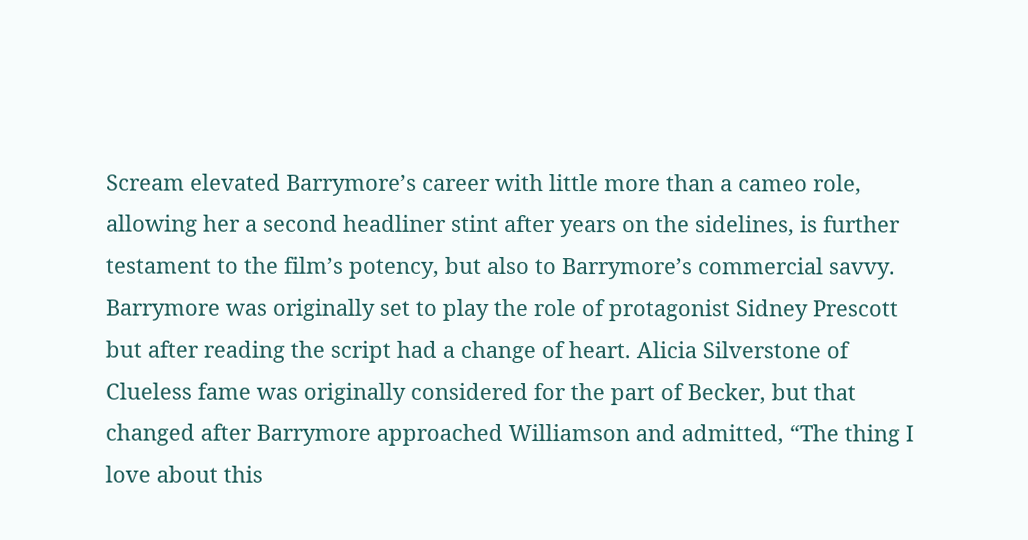Scream elevated Barrymore’s career with little more than a cameo role, allowing her a second headliner stint after years on the sidelines, is further testament to the film’s potency, but also to Barrymore’s commercial savvy. Barrymore was originally set to play the role of protagonist Sidney Prescott but after reading the script had a change of heart. Alicia Silverstone of Clueless fame was originally considered for the part of Becker, but that changed after Barrymore approached Williamson and admitted, “The thing I love about this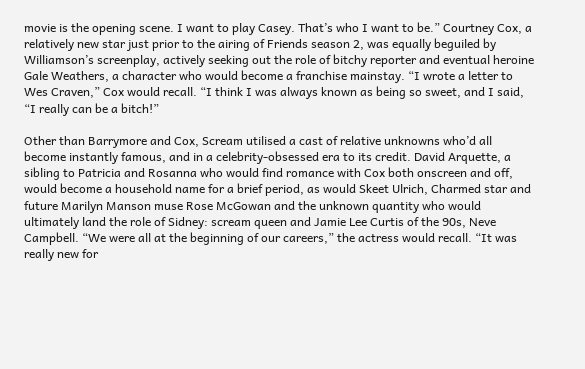movie is the opening scene. I want to play Casey. That’s who I want to be.” Courtney Cox, a relatively new star just prior to the airing of Friends season 2, was equally beguiled by Williamson’s screenplay, actively seeking out the role of bitchy reporter and eventual heroine Gale Weathers, a character who would become a franchise mainstay. “I wrote a letter to Wes Craven,” Cox would recall. “I think I was always known as being so sweet, and I said, “I really can be a bitch!”

Other than Barrymore and Cox, Scream utilised a cast of relative unknowns who’d all become instantly famous, and in a celebrity-obsessed era to its credit. David Arquette, a sibling to Patricia and Rosanna who would find romance with Cox both onscreen and off, would become a household name for a brief period, as would Skeet Ulrich, Charmed star and future Marilyn Manson muse Rose McGowan and the unknown quantity who would ultimately land the role of Sidney: scream queen and Jamie Lee Curtis of the 90s, Neve Campbell. “We were all at the beginning of our careers,” the actress would recall. “It was really new for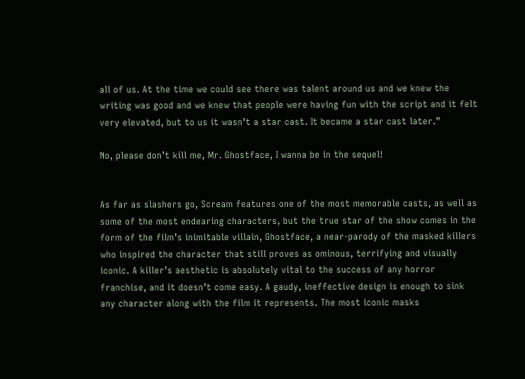all of us. At the time we could see there was talent around us and we knew the writing was good and we knew that people were having fun with the script and it felt very elevated, but to us it wasn’t a star cast. It became a star cast later.”

No, please don’t kill me, Mr. Ghostface, I wanna be in the sequel!


As far as slashers go, Scream features one of the most memorable casts, as well as some of the most endearing characters, but the true star of the show comes in the form of the film’s inimitable villain, Ghostface, a near-parody of the masked killers who inspired the character that still proves as ominous, terrifying and visually iconic. A killer’s aesthetic is absolutely vital to the success of any horror franchise, and it doesn’t come easy. A gaudy, ineffective design is enough to sink any character along with the film it represents. The most iconic masks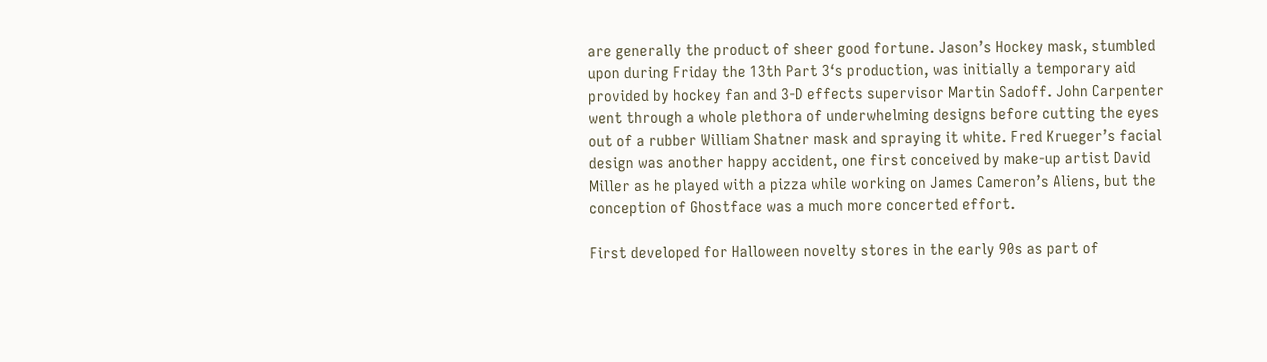are generally the product of sheer good fortune. Jason’s Hockey mask, stumbled upon during Friday the 13th Part 3‘s production, was initially a temporary aid provided by hockey fan and 3-D effects supervisor Martin Sadoff. John Carpenter went through a whole plethora of underwhelming designs before cutting the eyes out of a rubber William Shatner mask and spraying it white. Fred Krueger’s facial design was another happy accident, one first conceived by make-up artist David Miller as he played with a pizza while working on James Cameron’s Aliens, but the conception of Ghostface was a much more concerted effort.

First developed for Halloween novelty stores in the early 90s as part of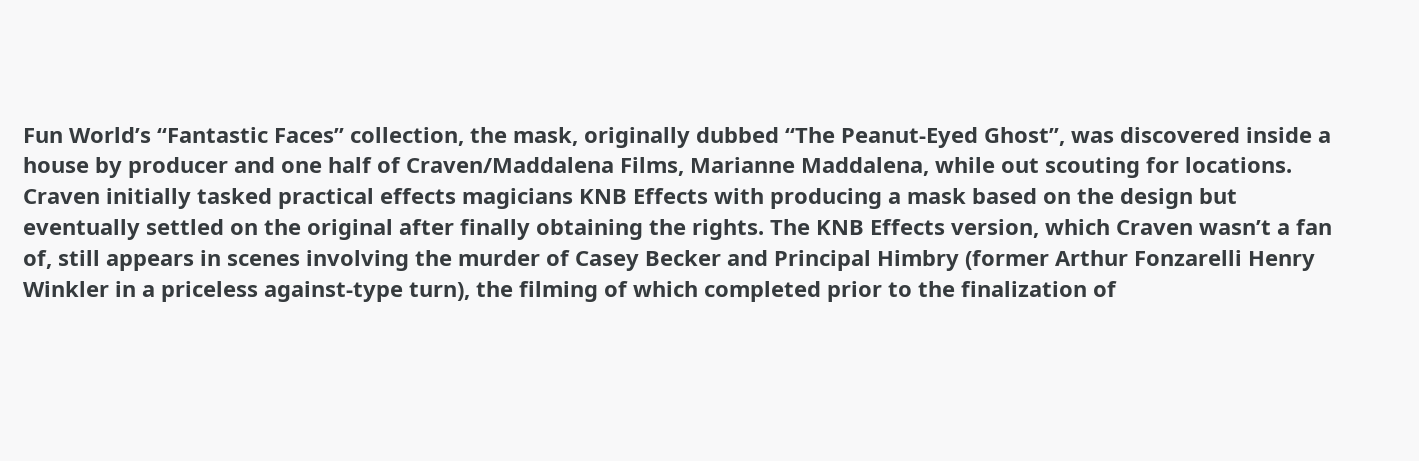Fun World’s “Fantastic Faces” collection, the mask, originally dubbed “The Peanut-Eyed Ghost”, was discovered inside a house by producer and one half of Craven/Maddalena Films, Marianne Maddalena, while out scouting for locations. Craven initially tasked practical effects magicians KNB Effects with producing a mask based on the design but eventually settled on the original after finally obtaining the rights. The KNB Effects version, which Craven wasn’t a fan of, still appears in scenes involving the murder of Casey Becker and Principal Himbry (former Arthur Fonzarelli Henry Winkler in a priceless against-type turn), the filming of which completed prior to the finalization of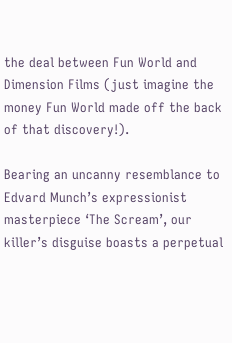the deal between Fun World and Dimension Films (just imagine the money Fun World made off the back of that discovery!).

Bearing an uncanny resemblance to Edvard Munch’s expressionist masterpiece ‘The Scream’, our killer’s disguise boasts a perpetual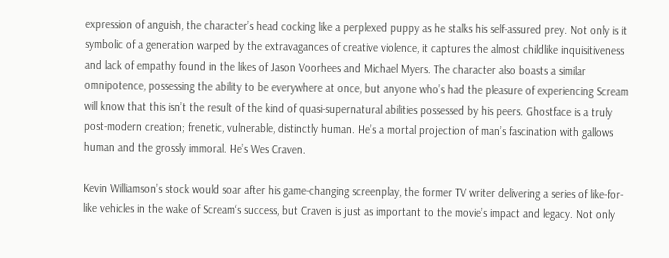expression of anguish, the character’s head cocking like a perplexed puppy as he stalks his self-assured prey. Not only is it symbolic of a generation warped by the extravagances of creative violence, it captures the almost childlike inquisitiveness and lack of empathy found in the likes of Jason Voorhees and Michael Myers. The character also boasts a similar omnipotence, possessing the ability to be everywhere at once, but anyone who’s had the pleasure of experiencing Scream will know that this isn’t the result of the kind of quasi-supernatural abilities possessed by his peers. Ghostface is a truly post-modern creation; frenetic, vulnerable, distinctly human. He’s a mortal projection of man’s fascination with gallows human and the grossly immoral. He’s Wes Craven.

Kevin Williamson’s stock would soar after his game-changing screenplay, the former TV writer delivering a series of like-for-like vehicles in the wake of Scream‘s success, but Craven is just as important to the movie’s impact and legacy. Not only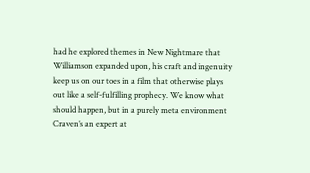had he explored themes in New Nightmare that Williamson expanded upon, his craft and ingenuity keep us on our toes in a film that otherwise plays out like a self-fulfilling prophecy. We know what should happen, but in a purely meta environment Craven’s an expert at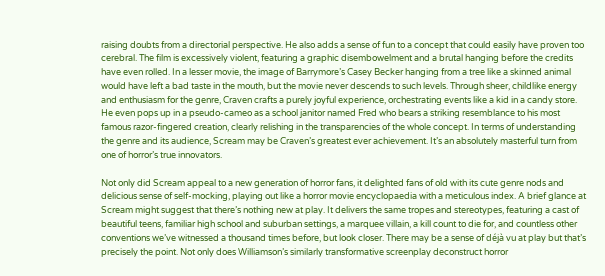raising doubts from a directorial perspective. He also adds a sense of fun to a concept that could easily have proven too cerebral. The film is excessively violent, featuring a graphic disembowelment and a brutal hanging before the credits have even rolled. In a lesser movie, the image of Barrymore’s Casey Becker hanging from a tree like a skinned animal would have left a bad taste in the mouth, but the movie never descends to such levels. Through sheer, childlike energy and enthusiasm for the genre, Craven crafts a purely joyful experience, orchestrating events like a kid in a candy store. He even pops up in a pseudo-cameo as a school janitor named Fred who bears a striking resemblance to his most famous razor-fingered creation, clearly relishing in the transparencies of the whole concept. In terms of understanding the genre and its audience, Scream may be Craven’s greatest ever achievement. It’s an absolutely masterful turn from one of horror’s true innovators.

Not only did Scream appeal to a new generation of horror fans, it delighted fans of old with its cute genre nods and delicious sense of self-mocking, playing out like a horror movie encyclopaedia with a meticulous index. A brief glance at Scream might suggest that there’s nothing new at play. It delivers the same tropes and stereotypes, featuring a cast of beautiful teens, familiar high school and suburban settings, a marquee villain, a kill count to die for, and countless other conventions we’ve witnessed a thousand times before, but look closer. There may be a sense of déjà vu at play but that’s precisely the point. Not only does Williamson’s similarly transformative screenplay deconstruct horror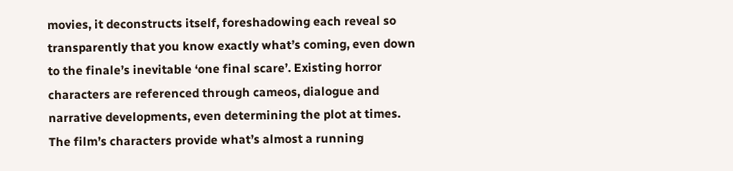movies, it deconstructs itself, foreshadowing each reveal so transparently that you know exactly what’s coming, even down to the finale’s inevitable ‘one final scare’. Existing horror characters are referenced through cameos, dialogue and narrative developments, even determining the plot at times. The film’s characters provide what’s almost a running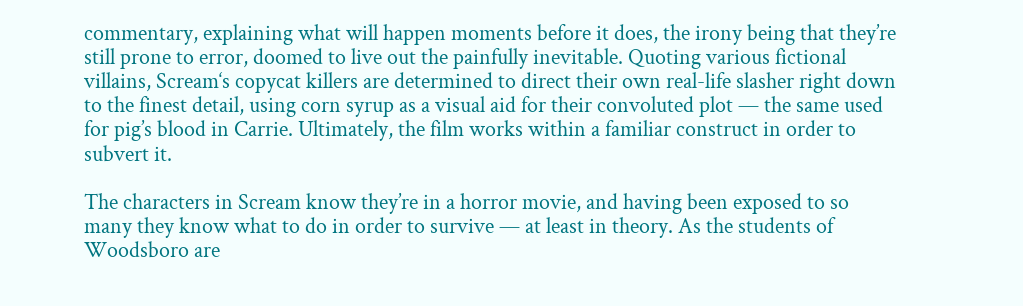commentary, explaining what will happen moments before it does, the irony being that they’re still prone to error, doomed to live out the painfully inevitable. Quoting various fictional villains, Scream‘s copycat killers are determined to direct their own real-life slasher right down to the finest detail, using corn syrup as a visual aid for their convoluted plot — the same used for pig’s blood in Carrie. Ultimately, the film works within a familiar construct in order to subvert it.

The characters in Scream know they’re in a horror movie, and having been exposed to so many they know what to do in order to survive — at least in theory. As the students of Woodsboro are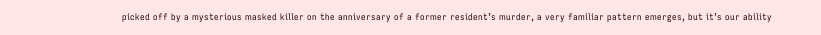picked off by a mysterious masked killer on the anniversary of a former resident’s murder, a very familiar pattern emerges, but it’s our ability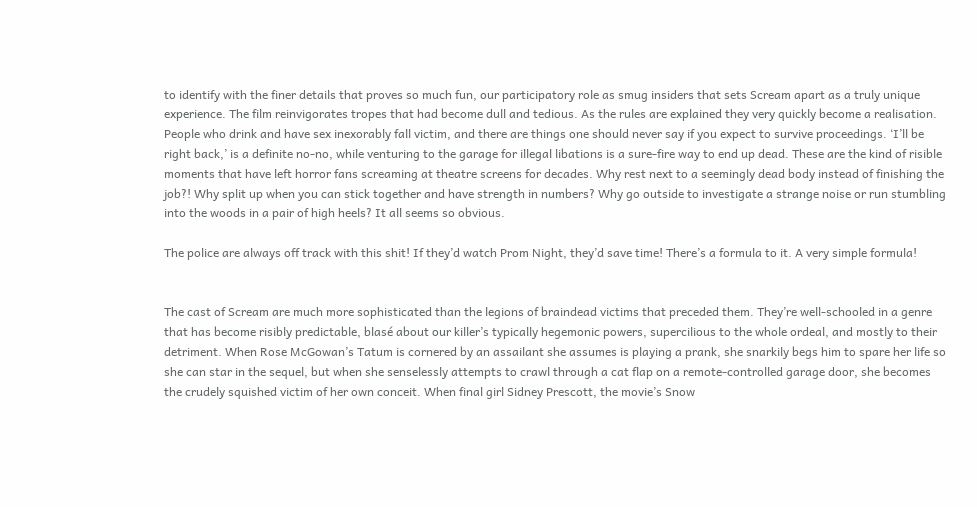to identify with the finer details that proves so much fun, our participatory role as smug insiders that sets Scream apart as a truly unique experience. The film reinvigorates tropes that had become dull and tedious. As the rules are explained they very quickly become a realisation. People who drink and have sex inexorably fall victim, and there are things one should never say if you expect to survive proceedings. ‘I’ll be right back,’ is a definite no-no, while venturing to the garage for illegal libations is a sure-fire way to end up dead. These are the kind of risible moments that have left horror fans screaming at theatre screens for decades. Why rest next to a seemingly dead body instead of finishing the job?! Why split up when you can stick together and have strength in numbers? Why go outside to investigate a strange noise or run stumbling into the woods in a pair of high heels? It all seems so obvious.

The police are always off track with this shit! If they’d watch Prom Night, they’d save time! There’s a formula to it. A very simple formula!


The cast of Scream are much more sophisticated than the legions of braindead victims that preceded them. They’re well-schooled in a genre that has become risibly predictable, blasé about our killer’s typically hegemonic powers, supercilious to the whole ordeal, and mostly to their detriment. When Rose McGowan’s Tatum is cornered by an assailant she assumes is playing a prank, she snarkily begs him to spare her life so she can star in the sequel, but when she senselessly attempts to crawl through a cat flap on a remote-controlled garage door, she becomes the crudely squished victim of her own conceit. When final girl Sidney Prescott, the movie’s Snow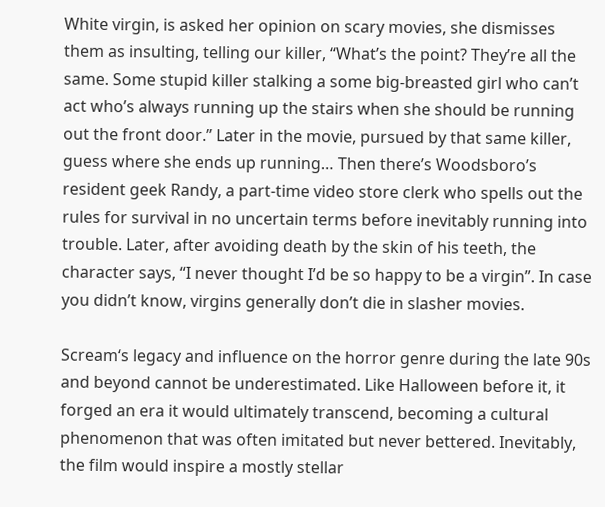White virgin, is asked her opinion on scary movies, she dismisses them as insulting, telling our killer, “What’s the point? They’re all the same. Some stupid killer stalking a some big-breasted girl who can’t act who’s always running up the stairs when she should be running out the front door.” Later in the movie, pursued by that same killer, guess where she ends up running… Then there’s Woodsboro’s resident geek Randy, a part-time video store clerk who spells out the rules for survival in no uncertain terms before inevitably running into trouble. Later, after avoiding death by the skin of his teeth, the character says, “I never thought I’d be so happy to be a virgin”. In case you didn’t know, virgins generally don’t die in slasher movies.

Scream‘s legacy and influence on the horror genre during the late 90s and beyond cannot be underestimated. Like Halloween before it, it forged an era it would ultimately transcend, becoming a cultural phenomenon that was often imitated but never bettered. Inevitably, the film would inspire a mostly stellar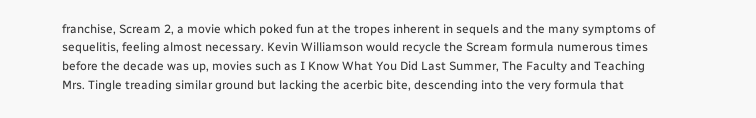franchise, Scream 2, a movie which poked fun at the tropes inherent in sequels and the many symptoms of sequelitis, feeling almost necessary. Kevin Williamson would recycle the Scream formula numerous times before the decade was up, movies such as I Know What You Did Last Summer, The Faculty and Teaching Mrs. Tingle treading similar ground but lacking the acerbic bite, descending into the very formula that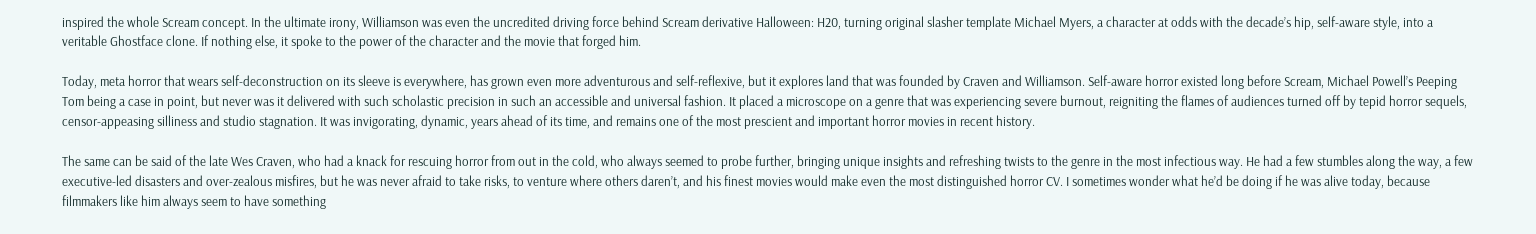inspired the whole Scream concept. In the ultimate irony, Williamson was even the uncredited driving force behind Scream derivative Halloween: H20, turning original slasher template Michael Myers, a character at odds with the decade’s hip, self-aware style, into a veritable Ghostface clone. If nothing else, it spoke to the power of the character and the movie that forged him.

Today, meta horror that wears self-deconstruction on its sleeve is everywhere, has grown even more adventurous and self-reflexive, but it explores land that was founded by Craven and Williamson. Self-aware horror existed long before Scream, Michael Powell’s Peeping Tom being a case in point, but never was it delivered with such scholastic precision in such an accessible and universal fashion. It placed a microscope on a genre that was experiencing severe burnout, reigniting the flames of audiences turned off by tepid horror sequels, censor-appeasing silliness and studio stagnation. It was invigorating, dynamic, years ahead of its time, and remains one of the most prescient and important horror movies in recent history.

The same can be said of the late Wes Craven, who had a knack for rescuing horror from out in the cold, who always seemed to probe further, bringing unique insights and refreshing twists to the genre in the most infectious way. He had a few stumbles along the way, a few executive-led disasters and over-zealous misfires, but he was never afraid to take risks, to venture where others daren’t, and his finest movies would make even the most distinguished horror CV. I sometimes wonder what he’d be doing if he was alive today, because filmmakers like him always seem to have something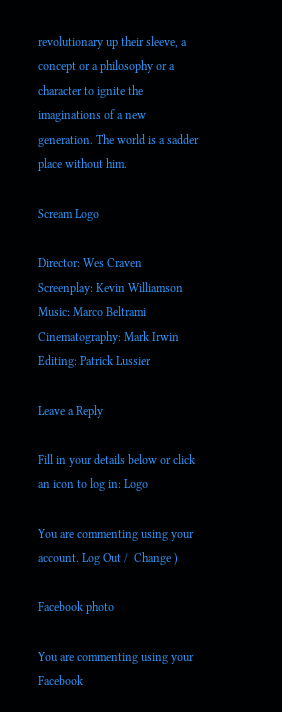revolutionary up their sleeve, a concept or a philosophy or a character to ignite the imaginations of a new generation. The world is a sadder place without him.

Scream Logo

Director: Wes Craven
Screenplay: Kevin Williamson
Music: Marco Beltrami
Cinematography: Mark Irwin
Editing: Patrick Lussier

Leave a Reply

Fill in your details below or click an icon to log in: Logo

You are commenting using your account. Log Out /  Change )

Facebook photo

You are commenting using your Facebook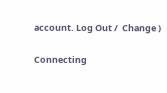account. Log Out /  Change )

Connecting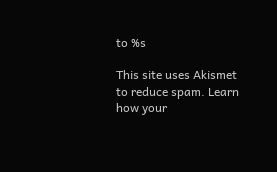to %s

This site uses Akismet to reduce spam. Learn how your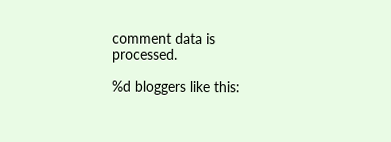comment data is processed.

%d bloggers like this: